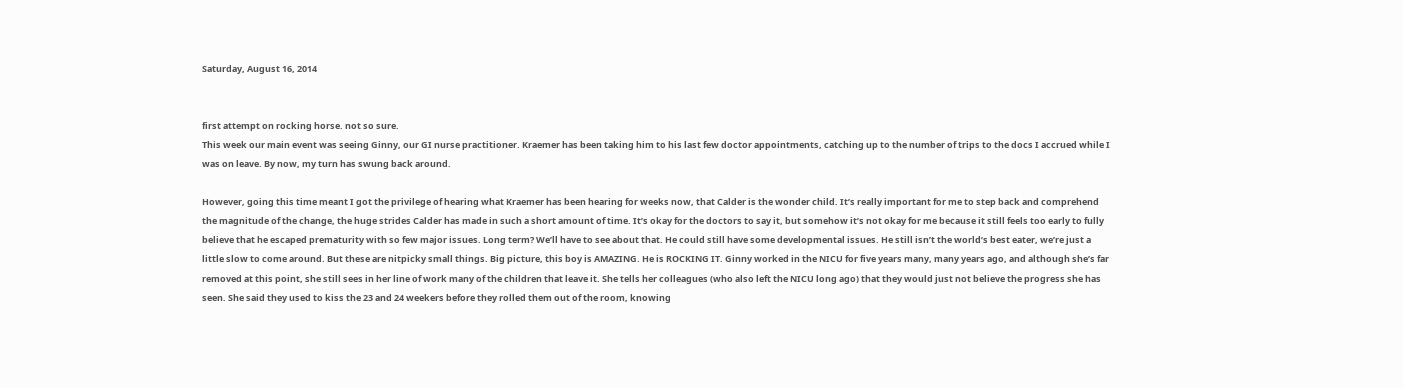Saturday, August 16, 2014


first attempt on rocking horse. not so sure.
This week our main event was seeing Ginny, our GI nurse practitioner. Kraemer has been taking him to his last few doctor appointments, catching up to the number of trips to the docs I accrued while I was on leave. By now, my turn has swung back around.

However, going this time meant I got the privilege of hearing what Kraemer has been hearing for weeks now, that Calder is the wonder child. It’s really important for me to step back and comprehend the magnitude of the change, the huge strides Calder has made in such a short amount of time. It’s okay for the doctors to say it, but somehow it’s not okay for me because it still feels too early to fully believe that he escaped prematurity with so few major issues. Long term? We’ll have to see about that. He could still have some developmental issues. He still isn’t the world’s best eater, we’re just a little slow to come around. But these are nitpicky small things. Big picture, this boy is AMAZING. He is ROCKING IT. Ginny worked in the NICU for five years many, many years ago, and although she’s far removed at this point, she still sees in her line of work many of the children that leave it. She tells her colleagues (who also left the NICU long ago) that they would just not believe the progress she has seen. She said they used to kiss the 23 and 24 weekers before they rolled them out of the room, knowing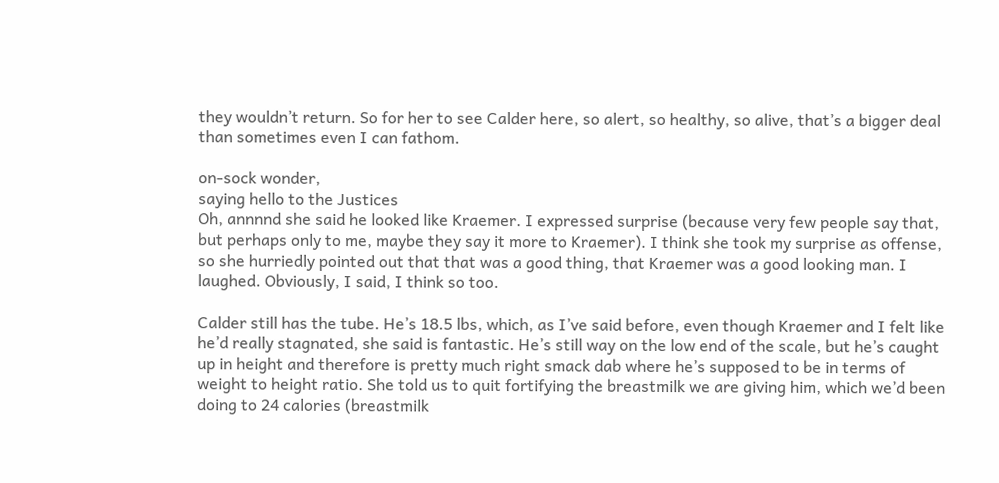they wouldn’t return. So for her to see Calder here, so alert, so healthy, so alive, that’s a bigger deal than sometimes even I can fathom.

on-sock wonder,
saying hello to the Justices
Oh, annnnd she said he looked like Kraemer. I expressed surprise (because very few people say that, but perhaps only to me, maybe they say it more to Kraemer). I think she took my surprise as offense, so she hurriedly pointed out that that was a good thing, that Kraemer was a good looking man. I laughed. Obviously, I said, I think so too.

Calder still has the tube. He’s 18.5 lbs, which, as I’ve said before, even though Kraemer and I felt like he’d really stagnated, she said is fantastic. He’s still way on the low end of the scale, but he’s caught up in height and therefore is pretty much right smack dab where he’s supposed to be in terms of weight to height ratio. She told us to quit fortifying the breastmilk we are giving him, which we’d been doing to 24 calories (breastmilk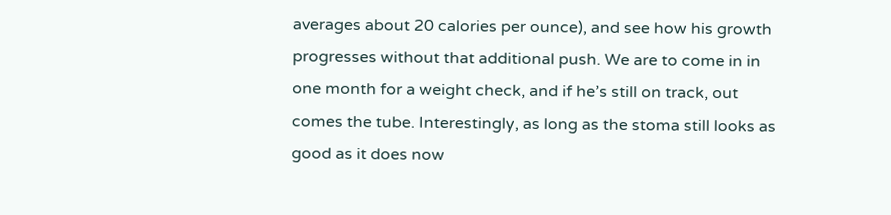averages about 20 calories per ounce), and see how his growth progresses without that additional push. We are to come in in one month for a weight check, and if he’s still on track, out comes the tube. Interestingly, as long as the stoma still looks as good as it does now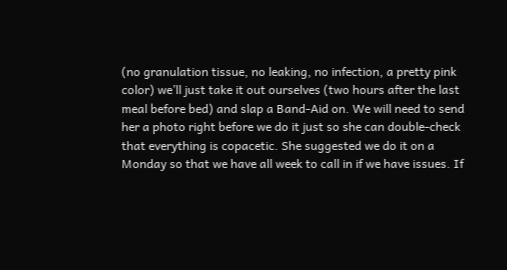(no granulation tissue, no leaking, no infection, a pretty pink color) we’ll just take it out ourselves (two hours after the last meal before bed) and slap a Band-Aid on. We will need to send her a photo right before we do it just so she can double-check that everything is copacetic. She suggested we do it on a Monday so that we have all week to call in if we have issues. If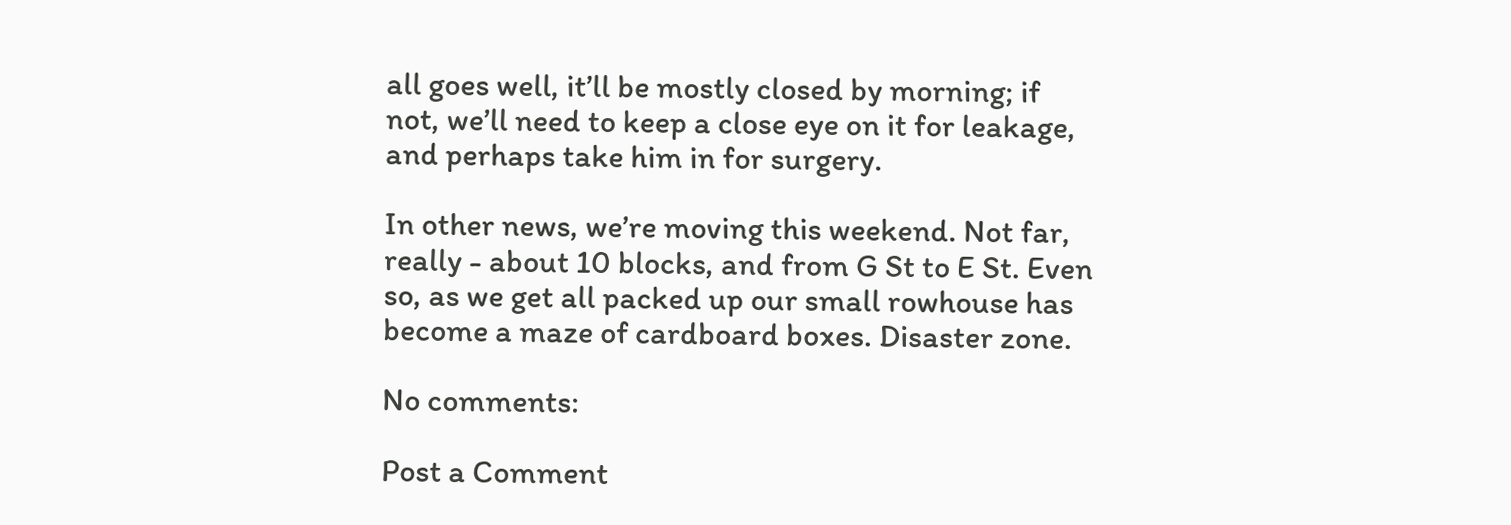all goes well, it’ll be mostly closed by morning; if not, we’ll need to keep a close eye on it for leakage, and perhaps take him in for surgery.

In other news, we’re moving this weekend. Not far, really - about 10 blocks, and from G St to E St. Even so, as we get all packed up our small rowhouse has become a maze of cardboard boxes. Disaster zone.

No comments:

Post a Comment